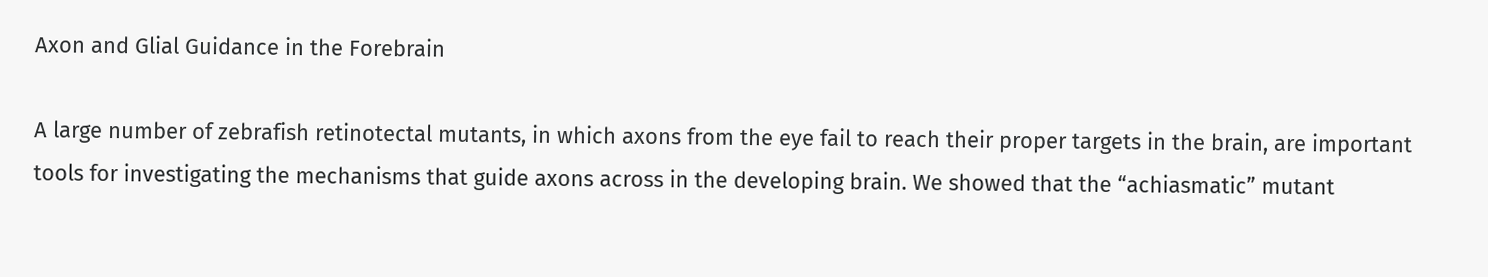Axon and Glial Guidance in the Forebrain

A large number of zebrafish retinotectal mutants, in which axons from the eye fail to reach their proper targets in the brain, are important tools for investigating the mechanisms that guide axons across in the developing brain. We showed that the “achiasmatic” mutant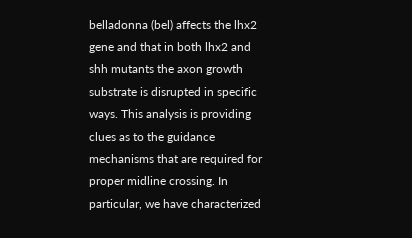belladonna (bel) affects the lhx2 gene and that in both lhx2 and shh mutants the axon growth substrate is disrupted in specific ways. This analysis is providing clues as to the guidance mechanisms that are required for proper midline crossing. In particular, we have characterized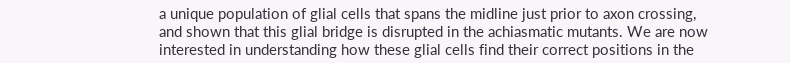a unique population of glial cells that spans the midline just prior to axon crossing, and shown that this glial bridge is disrupted in the achiasmatic mutants. We are now interested in understanding how these glial cells find their correct positions in the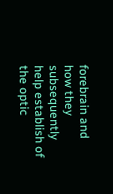forebrain and how they subsequently help establish of the optic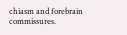chiasm and forebrain commissures.